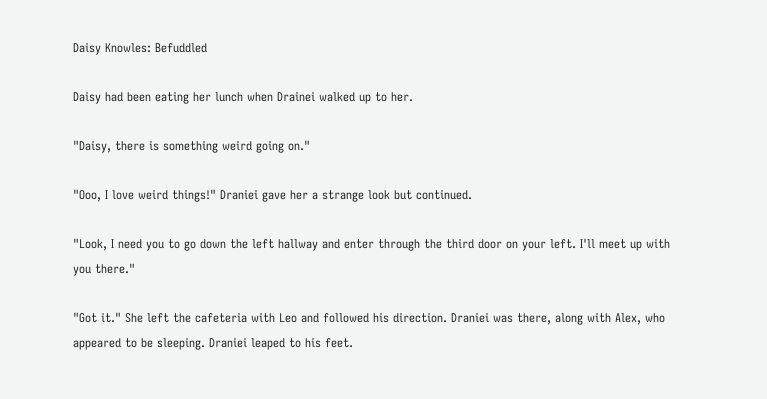Daisy Knowles: Befuddled

Daisy had been eating her lunch when Drainei walked up to her.

"Daisy, there is something weird going on."

"Ooo, I love weird things!" Draniei gave her a strange look but continued.

"Look, I need you to go down the left hallway and enter through the third door on your left. I'll meet up with you there."

"Got it." She left the cafeteria with Leo and followed his direction. Draniei was there, along with Alex, who appeared to be sleeping. Draniei leaped to his feet.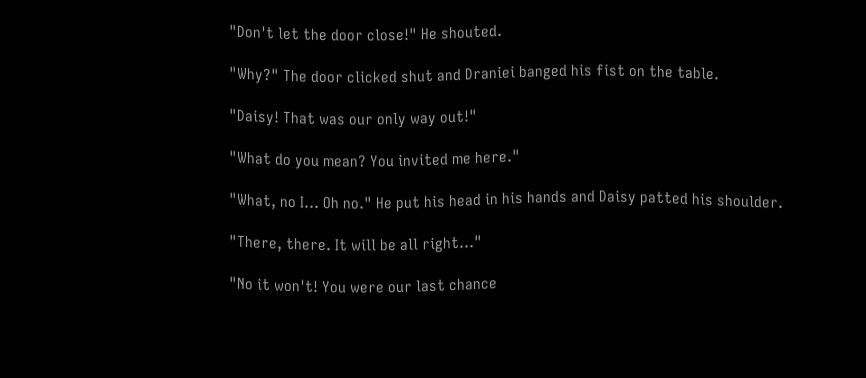"Don't let the door close!" He shouted.

"Why?" The door clicked shut and Draniei banged his fist on the table.

"Daisy! That was our only way out!"

"What do you mean? You invited me here."

"What, no I... Oh no." He put his head in his hands and Daisy patted his shoulder.

"There, there. It will be all right..."

"No it won't! You were our last chance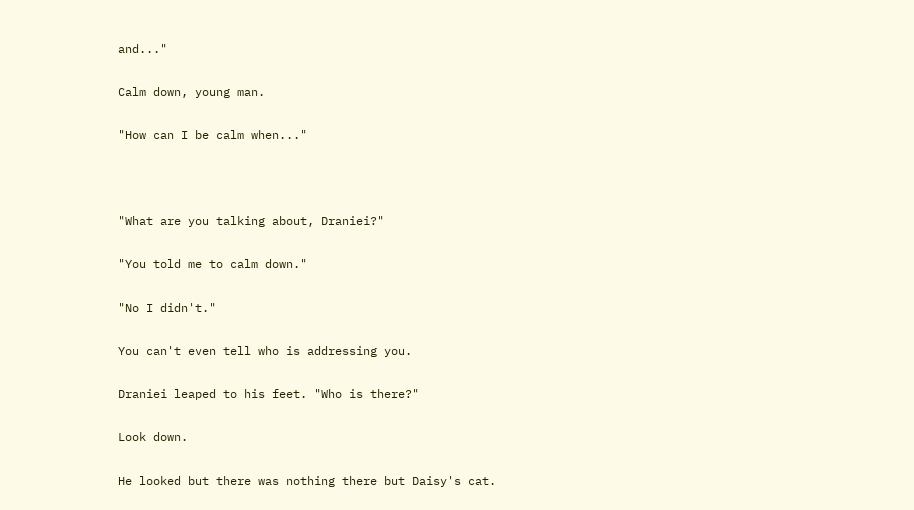and..."

Calm down, young man.

"How can I be calm when..."



"What are you talking about, Draniei?"

"You told me to calm down."

"No I didn't."

You can't even tell who is addressing you.

Draniei leaped to his feet. "Who is there?"

Look down.

He looked but there was nothing there but Daisy's cat.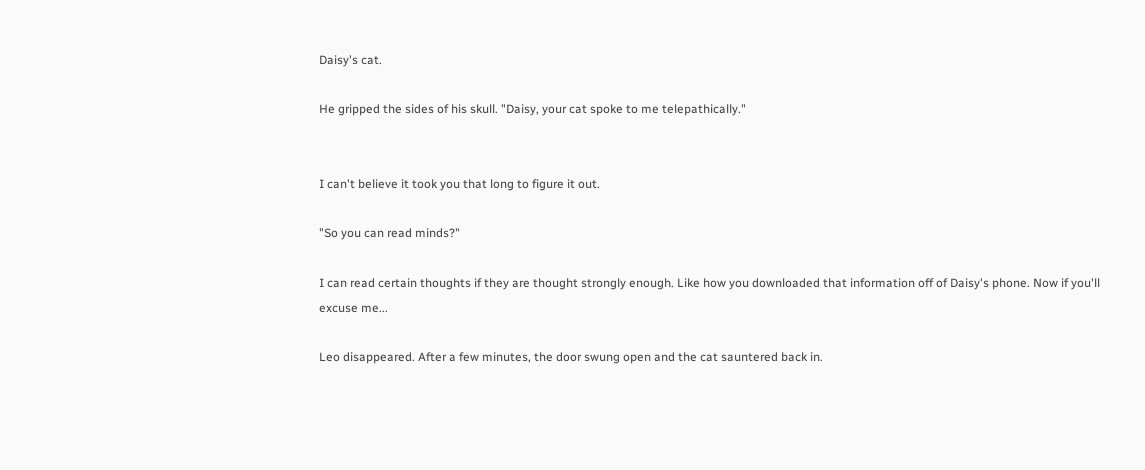Daisy's cat.

He gripped the sides of his skull. "Daisy, your cat spoke to me telepathically."


I can't believe it took you that long to figure it out.

"So you can read minds?"

I can read certain thoughts if they are thought strongly enough. Like how you downloaded that information off of Daisy's phone. Now if you'll excuse me...

Leo disappeared. After a few minutes, the door swung open and the cat sauntered back in.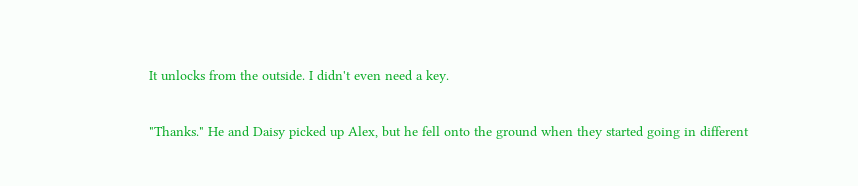It unlocks from the outside. I didn't even need a key.

"Thanks." He and Daisy picked up Alex, but he fell onto the ground when they started going in different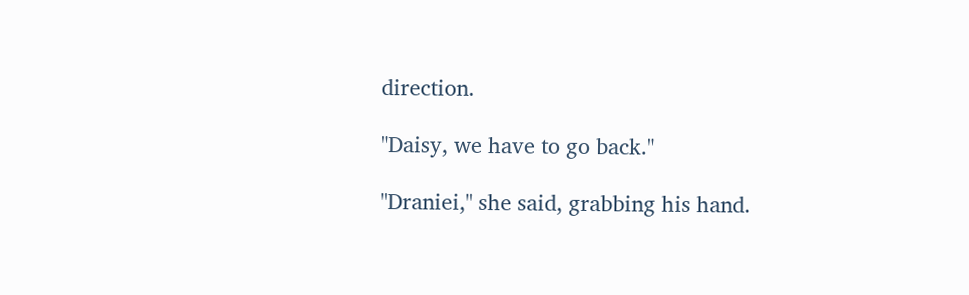direction.

"Daisy, we have to go back."

"Draniei," she said, grabbing his hand.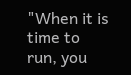"When it is time to run, you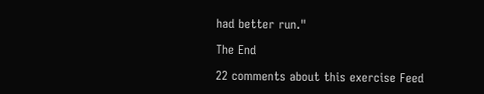had better run."

The End

22 comments about this exercise Feed